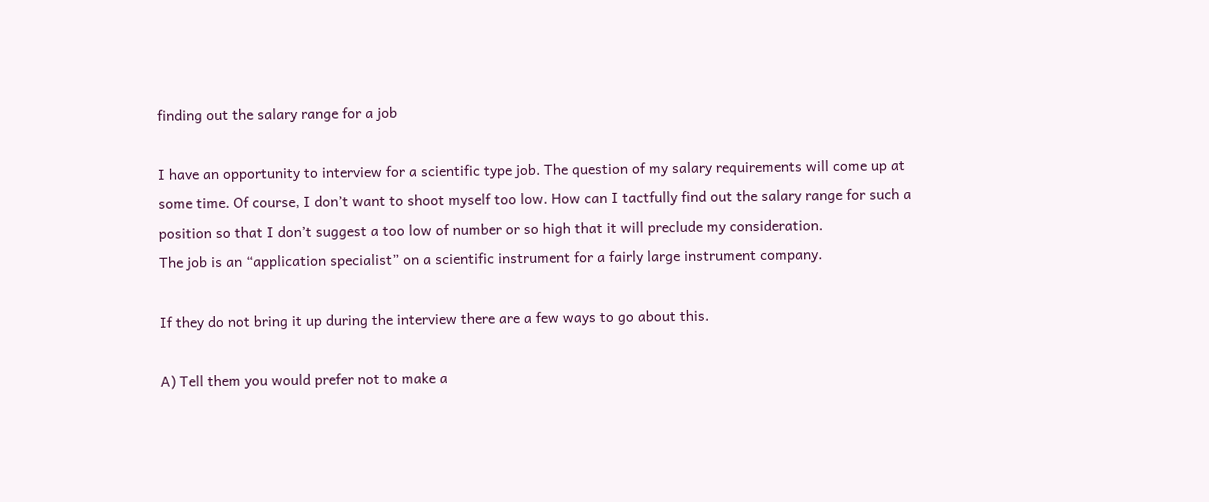finding out the salary range for a job

I have an opportunity to interview for a scientific type job. The question of my salary requirements will come up at some time. Of course, I don’t want to shoot myself too low. How can I tactfully find out the salary range for such a position so that I don’t suggest a too low of number or so high that it will preclude my consideration.
The job is an “application specialist” on a scientific instrument for a fairly large instrument company.

If they do not bring it up during the interview there are a few ways to go about this.

A) Tell them you would prefer not to make a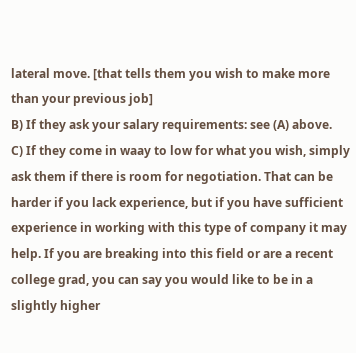lateral move. [that tells them you wish to make more than your previous job]
B) If they ask your salary requirements: see (A) above.
C) If they come in waay to low for what you wish, simply ask them if there is room for negotiation. That can be harder if you lack experience, but if you have sufficient experience in working with this type of company it may help. If you are breaking into this field or are a recent college grad, you can say you would like to be in a slightly higher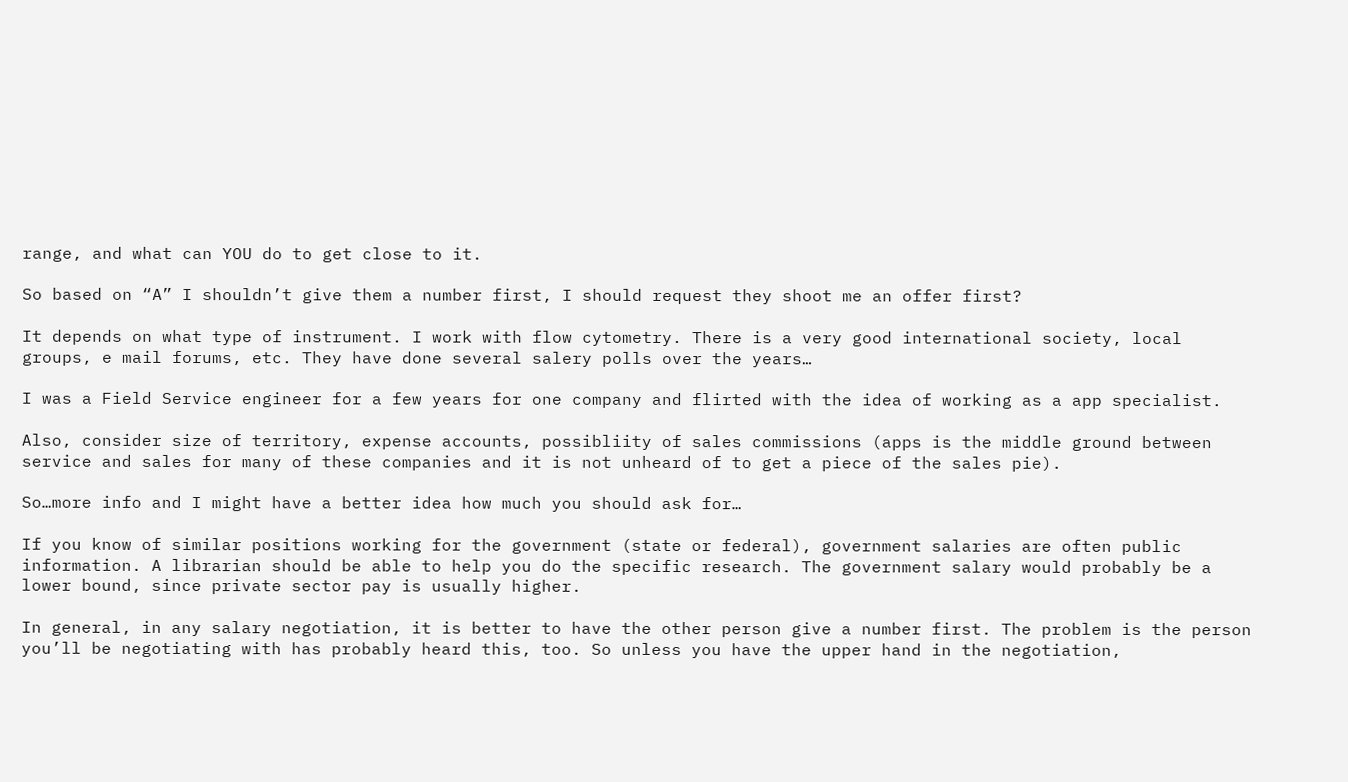range, and what can YOU do to get close to it.

So based on “A” I shouldn’t give them a number first, I should request they shoot me an offer first?

It depends on what type of instrument. I work with flow cytometry. There is a very good international society, local groups, e mail forums, etc. They have done several salery polls over the years…

I was a Field Service engineer for a few years for one company and flirted with the idea of working as a app specialist.

Also, consider size of territory, expense accounts, possibliity of sales commissions (apps is the middle ground between service and sales for many of these companies and it is not unheard of to get a piece of the sales pie).

So…more info and I might have a better idea how much you should ask for…

If you know of similar positions working for the government (state or federal), government salaries are often public information. A librarian should be able to help you do the specific research. The government salary would probably be a lower bound, since private sector pay is usually higher.

In general, in any salary negotiation, it is better to have the other person give a number first. The problem is the person you’ll be negotiating with has probably heard this, too. So unless you have the upper hand in the negotiation,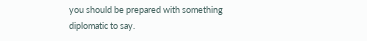you should be prepared with something diplomatic to say.